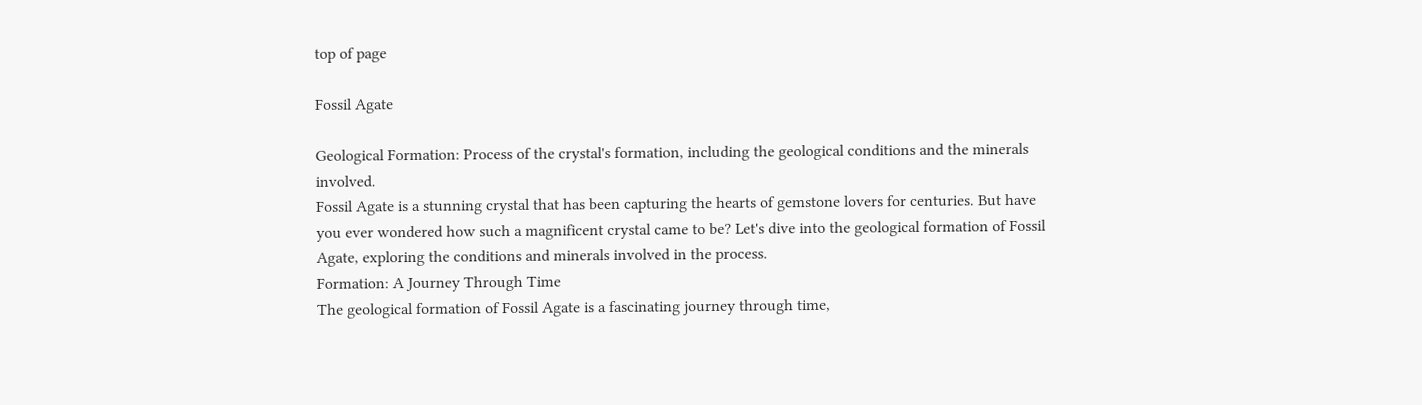top of page

Fossil Agate

Geological Formation: Process of the crystal's formation, including the geological conditions and the minerals involved.
Fossil Agate is a stunning crystal that has been capturing the hearts of gemstone lovers for centuries. But have you ever wondered how such a magnificent crystal came to be? Let's dive into the geological formation of Fossil Agate, exploring the conditions and minerals involved in the process.
Formation: A Journey Through Time
The geological formation of Fossil Agate is a fascinating journey through time,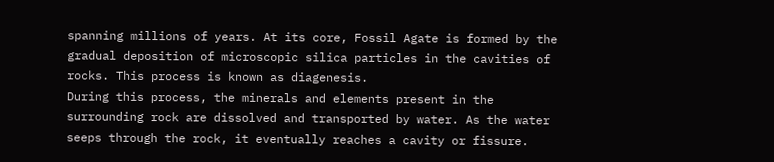spanning millions of years. At its core, Fossil Agate is formed by the gradual deposition of microscopic silica particles in the cavities of rocks. This process is known as diagenesis.
During this process, the minerals and elements present in the surrounding rock are dissolved and transported by water. As the water seeps through the rock, it eventually reaches a cavity or fissure.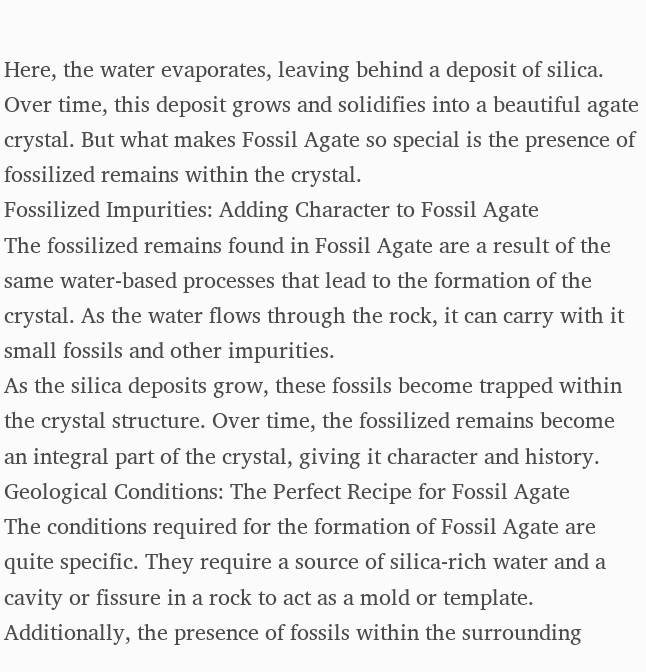Here, the water evaporates, leaving behind a deposit of silica.
Over time, this deposit grows and solidifies into a beautiful agate crystal. But what makes Fossil Agate so special is the presence of fossilized remains within the crystal.
Fossilized Impurities: Adding Character to Fossil Agate
The fossilized remains found in Fossil Agate are a result of the same water-based processes that lead to the formation of the crystal. As the water flows through the rock, it can carry with it small fossils and other impurities.
As the silica deposits grow, these fossils become trapped within the crystal structure. Over time, the fossilized remains become an integral part of the crystal, giving it character and history.
Geological Conditions: The Perfect Recipe for Fossil Agate
The conditions required for the formation of Fossil Agate are quite specific. They require a source of silica-rich water and a cavity or fissure in a rock to act as a mold or template.
Additionally, the presence of fossils within the surrounding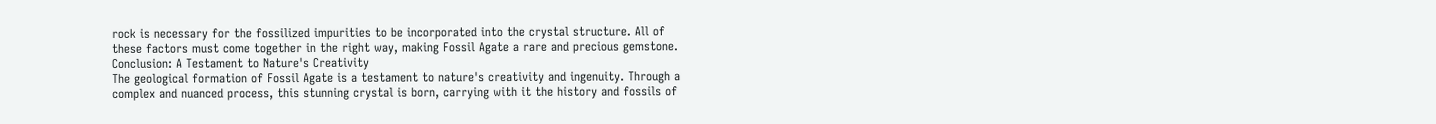rock is necessary for the fossilized impurities to be incorporated into the crystal structure. All of these factors must come together in the right way, making Fossil Agate a rare and precious gemstone.
Conclusion: A Testament to Nature's Creativity
The geological formation of Fossil Agate is a testament to nature's creativity and ingenuity. Through a complex and nuanced process, this stunning crystal is born, carrying with it the history and fossils of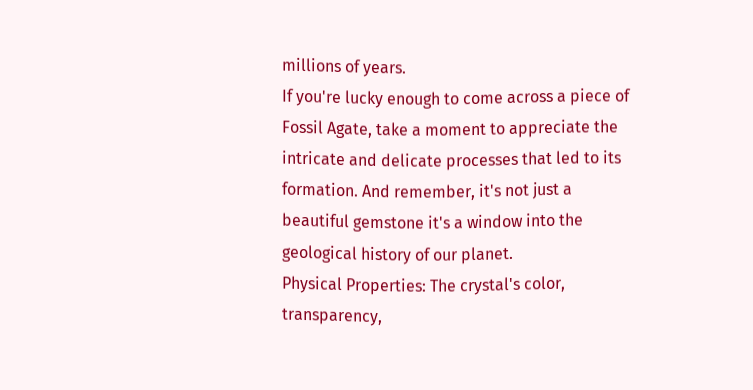millions of years.
If you're lucky enough to come across a piece of Fossil Agate, take a moment to appreciate the intricate and delicate processes that led to its formation. And remember, it's not just a beautiful gemstone it's a window into the geological history of our planet.
Physical Properties: The crystal's color, transparency,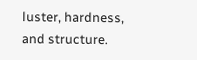luster, hardness, and structure.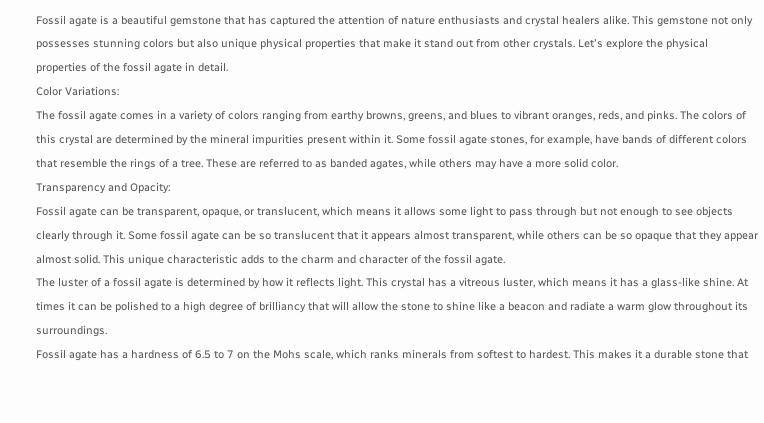Fossil agate is a beautiful gemstone that has captured the attention of nature enthusiasts and crystal healers alike. This gemstone not only possesses stunning colors but also unique physical properties that make it stand out from other crystals. Let's explore the physical properties of the fossil agate in detail.
Color Variations:
The fossil agate comes in a variety of colors ranging from earthy browns, greens, and blues to vibrant oranges, reds, and pinks. The colors of this crystal are determined by the mineral impurities present within it. Some fossil agate stones, for example, have bands of different colors that resemble the rings of a tree. These are referred to as banded agates, while others may have a more solid color.
Transparency and Opacity:
Fossil agate can be transparent, opaque, or translucent, which means it allows some light to pass through but not enough to see objects clearly through it. Some fossil agate can be so translucent that it appears almost transparent, while others can be so opaque that they appear almost solid. This unique characteristic adds to the charm and character of the fossil agate.
The luster of a fossil agate is determined by how it reflects light. This crystal has a vitreous luster, which means it has a glass-like shine. At times it can be polished to a high degree of brilliancy that will allow the stone to shine like a beacon and radiate a warm glow throughout its surroundings.
Fossil agate has a hardness of 6.5 to 7 on the Mohs scale, which ranks minerals from softest to hardest. This makes it a durable stone that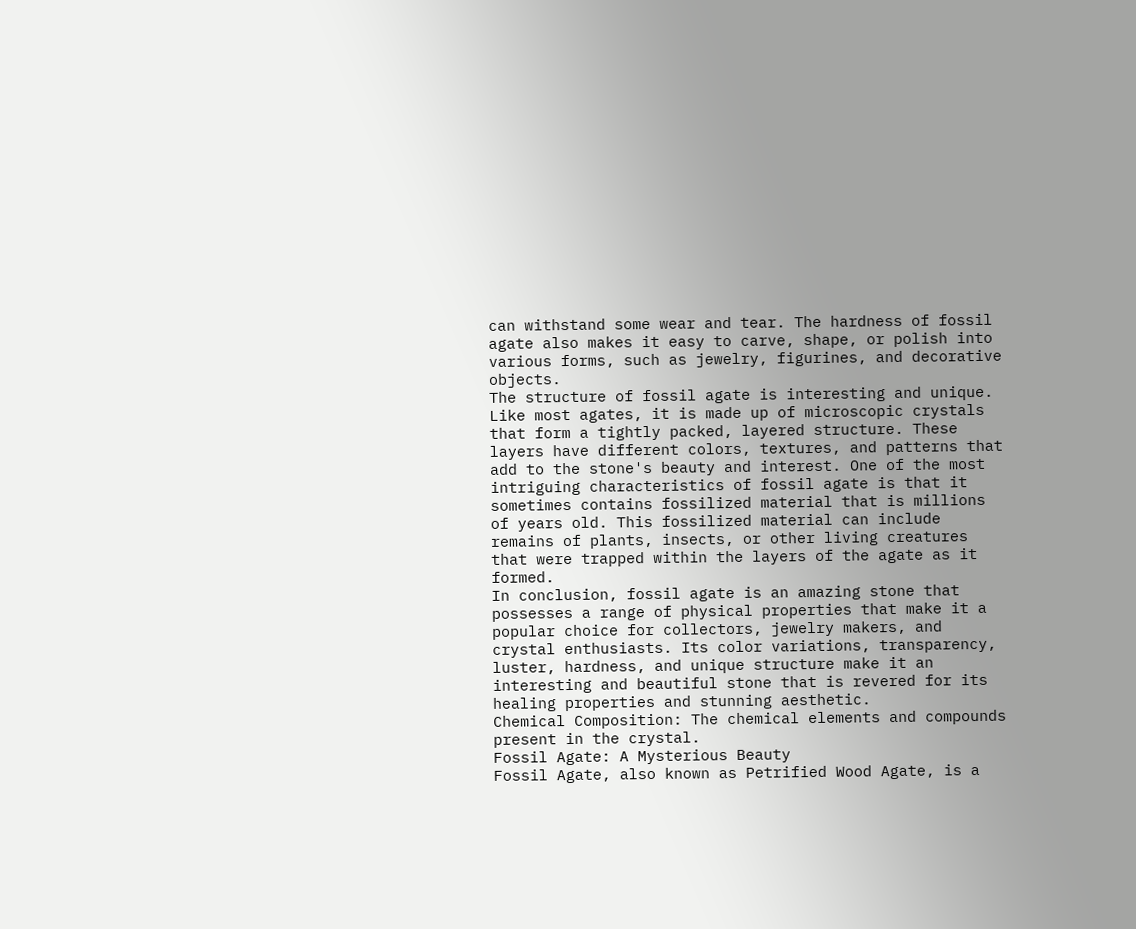can withstand some wear and tear. The hardness of fossil agate also makes it easy to carve, shape, or polish into various forms, such as jewelry, figurines, and decorative objects.
The structure of fossil agate is interesting and unique. Like most agates, it is made up of microscopic crystals that form a tightly packed, layered structure. These layers have different colors, textures, and patterns that add to the stone's beauty and interest. One of the most intriguing characteristics of fossil agate is that it sometimes contains fossilized material that is millions of years old. This fossilized material can include remains of plants, insects, or other living creatures that were trapped within the layers of the agate as it formed.
In conclusion, fossil agate is an amazing stone that possesses a range of physical properties that make it a popular choice for collectors, jewelry makers, and crystal enthusiasts. Its color variations, transparency, luster, hardness, and unique structure make it an interesting and beautiful stone that is revered for its healing properties and stunning aesthetic.
Chemical Composition: The chemical elements and compounds present in the crystal.
Fossil Agate: A Mysterious Beauty
Fossil Agate, also known as Petrified Wood Agate, is a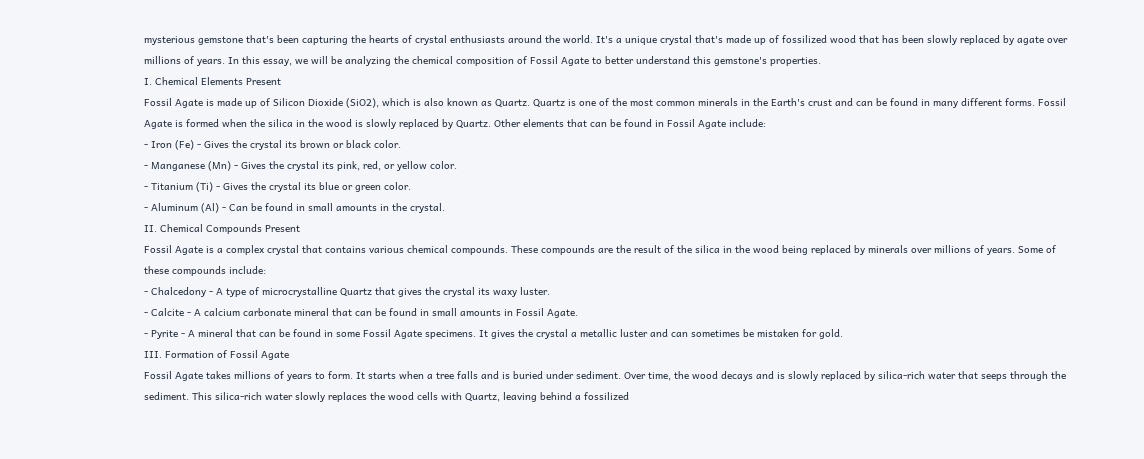mysterious gemstone that's been capturing the hearts of crystal enthusiasts around the world. It's a unique crystal that's made up of fossilized wood that has been slowly replaced by agate over millions of years. In this essay, we will be analyzing the chemical composition of Fossil Agate to better understand this gemstone's properties.
I. Chemical Elements Present
Fossil Agate is made up of Silicon Dioxide (SiO2), which is also known as Quartz. Quartz is one of the most common minerals in the Earth's crust and can be found in many different forms. Fossil Agate is formed when the silica in the wood is slowly replaced by Quartz. Other elements that can be found in Fossil Agate include:
- Iron (Fe) - Gives the crystal its brown or black color.
- Manganese (Mn) - Gives the crystal its pink, red, or yellow color.
- Titanium (Ti) - Gives the crystal its blue or green color.
- Aluminum (Al) - Can be found in small amounts in the crystal.
II. Chemical Compounds Present
Fossil Agate is a complex crystal that contains various chemical compounds. These compounds are the result of the silica in the wood being replaced by minerals over millions of years. Some of these compounds include:
- Chalcedony - A type of microcrystalline Quartz that gives the crystal its waxy luster.
- Calcite - A calcium carbonate mineral that can be found in small amounts in Fossil Agate.
- Pyrite - A mineral that can be found in some Fossil Agate specimens. It gives the crystal a metallic luster and can sometimes be mistaken for gold.
III. Formation of Fossil Agate
Fossil Agate takes millions of years to form. It starts when a tree falls and is buried under sediment. Over time, the wood decays and is slowly replaced by silica-rich water that seeps through the sediment. This silica-rich water slowly replaces the wood cells with Quartz, leaving behind a fossilized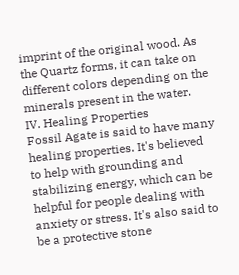imprint of the original wood. As the Quartz forms, it can take on different colors depending on the minerals present in the water.
IV. Healing Properties
Fossil Agate is said to have many healing properties. It's believed to help with grounding and stabilizing energy, which can be helpful for people dealing with anxiety or stress. It's also said to be a protective stone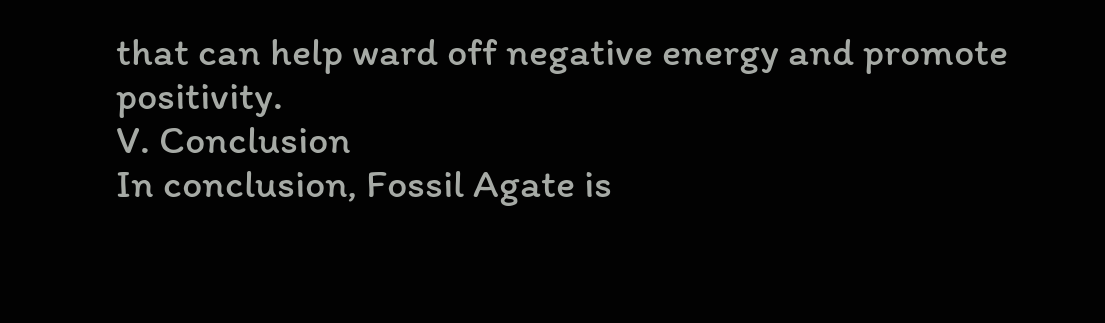that can help ward off negative energy and promote positivity.
V. Conclusion
In conclusion, Fossil Agate is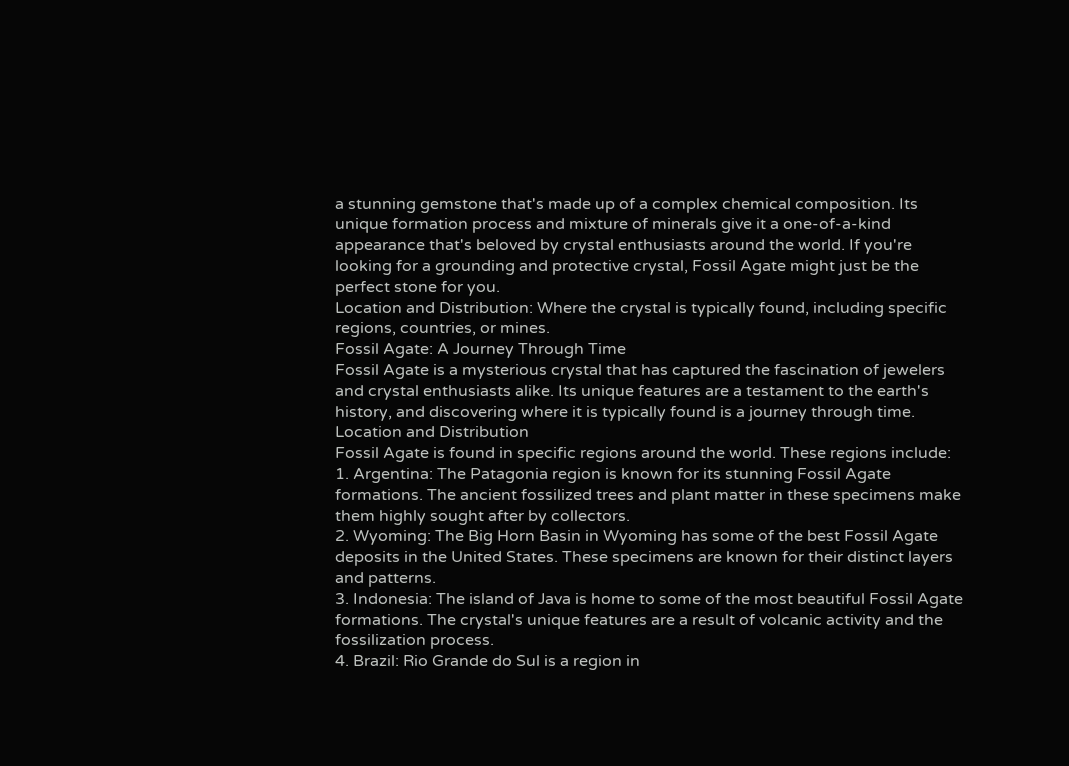a stunning gemstone that's made up of a complex chemical composition. Its unique formation process and mixture of minerals give it a one-of-a-kind appearance that's beloved by crystal enthusiasts around the world. If you're looking for a grounding and protective crystal, Fossil Agate might just be the perfect stone for you.
Location and Distribution: Where the crystal is typically found, including specific regions, countries, or mines.
Fossil Agate: A Journey Through Time
Fossil Agate is a mysterious crystal that has captured the fascination of jewelers and crystal enthusiasts alike. Its unique features are a testament to the earth's history, and discovering where it is typically found is a journey through time.
Location and Distribution
Fossil Agate is found in specific regions around the world. These regions include:
1. Argentina: The Patagonia region is known for its stunning Fossil Agate formations. The ancient fossilized trees and plant matter in these specimens make them highly sought after by collectors.
2. Wyoming: The Big Horn Basin in Wyoming has some of the best Fossil Agate deposits in the United States. These specimens are known for their distinct layers and patterns.
3. Indonesia: The island of Java is home to some of the most beautiful Fossil Agate formations. The crystal's unique features are a result of volcanic activity and the fossilization process.
4. Brazil: Rio Grande do Sul is a region in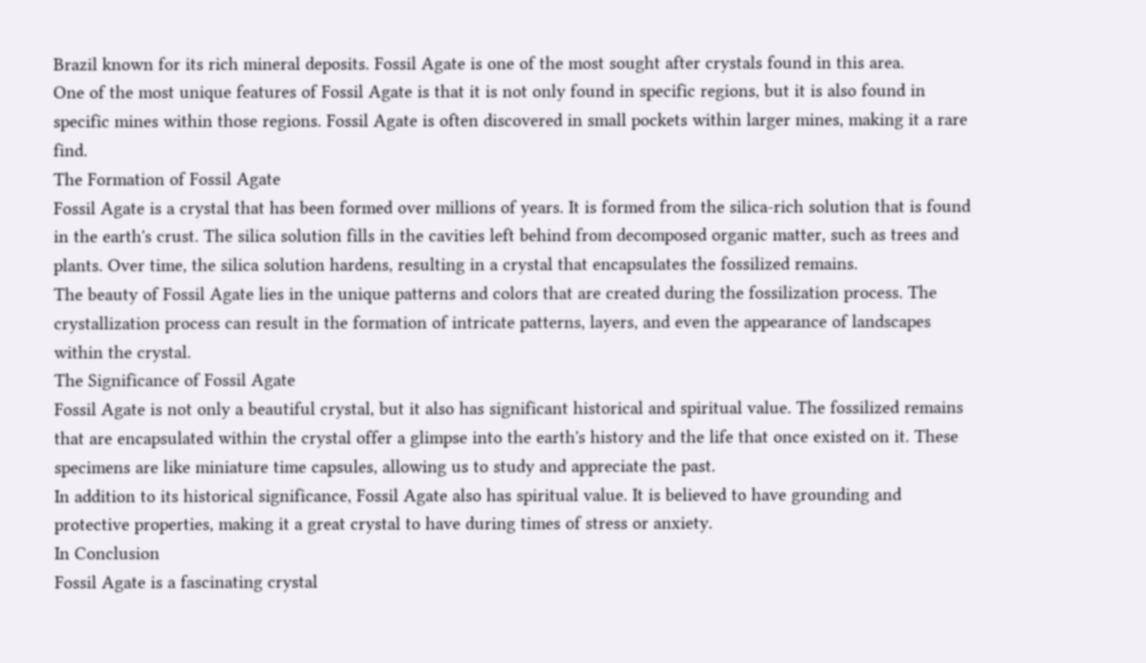Brazil known for its rich mineral deposits. Fossil Agate is one of the most sought after crystals found in this area.
One of the most unique features of Fossil Agate is that it is not only found in specific regions, but it is also found in specific mines within those regions. Fossil Agate is often discovered in small pockets within larger mines, making it a rare find.
The Formation of Fossil Agate
Fossil Agate is a crystal that has been formed over millions of years. It is formed from the silica-rich solution that is found in the earth's crust. The silica solution fills in the cavities left behind from decomposed organic matter, such as trees and plants. Over time, the silica solution hardens, resulting in a crystal that encapsulates the fossilized remains.
The beauty of Fossil Agate lies in the unique patterns and colors that are created during the fossilization process. The crystallization process can result in the formation of intricate patterns, layers, and even the appearance of landscapes within the crystal.
The Significance of Fossil Agate
Fossil Agate is not only a beautiful crystal, but it also has significant historical and spiritual value. The fossilized remains that are encapsulated within the crystal offer a glimpse into the earth's history and the life that once existed on it. These specimens are like miniature time capsules, allowing us to study and appreciate the past.
In addition to its historical significance, Fossil Agate also has spiritual value. It is believed to have grounding and protective properties, making it a great crystal to have during times of stress or anxiety.
In Conclusion
Fossil Agate is a fascinating crystal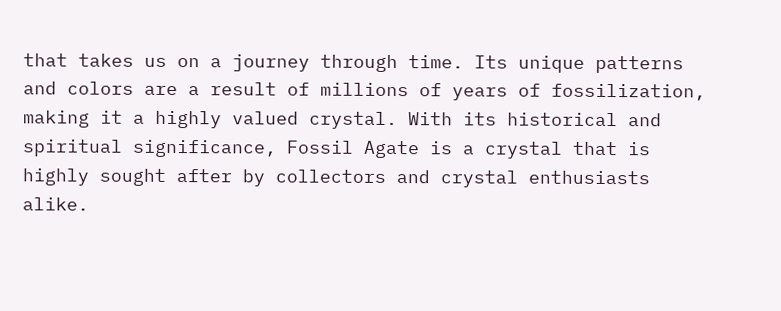that takes us on a journey through time. Its unique patterns and colors are a result of millions of years of fossilization, making it a highly valued crystal. With its historical and spiritual significance, Fossil Agate is a crystal that is highly sought after by collectors and crystal enthusiasts alike.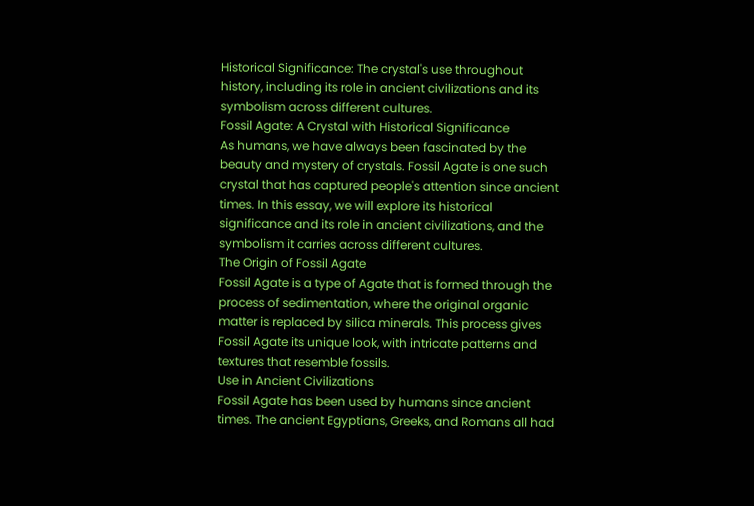Historical Significance: The crystal's use throughout history, including its role in ancient civilizations and its symbolism across different cultures.
Fossil Agate: A Crystal with Historical Significance
As humans, we have always been fascinated by the beauty and mystery of crystals. Fossil Agate is one such crystal that has captured people's attention since ancient times. In this essay, we will explore its historical significance and its role in ancient civilizations, and the symbolism it carries across different cultures.
The Origin of Fossil Agate
Fossil Agate is a type of Agate that is formed through the process of sedimentation, where the original organic matter is replaced by silica minerals. This process gives Fossil Agate its unique look, with intricate patterns and textures that resemble fossils.
Use in Ancient Civilizations
Fossil Agate has been used by humans since ancient times. The ancient Egyptians, Greeks, and Romans all had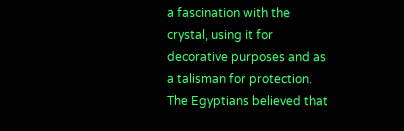a fascination with the crystal, using it for decorative purposes and as a talisman for protection.
The Egyptians believed that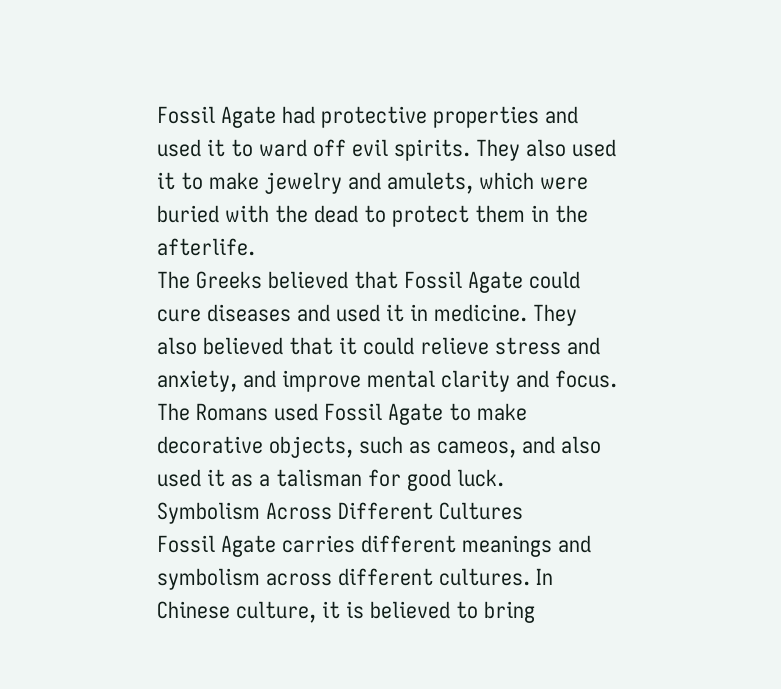Fossil Agate had protective properties and used it to ward off evil spirits. They also used it to make jewelry and amulets, which were buried with the dead to protect them in the afterlife.
The Greeks believed that Fossil Agate could cure diseases and used it in medicine. They also believed that it could relieve stress and anxiety, and improve mental clarity and focus.
The Romans used Fossil Agate to make decorative objects, such as cameos, and also used it as a talisman for good luck.
Symbolism Across Different Cultures
Fossil Agate carries different meanings and symbolism across different cultures. In Chinese culture, it is believed to bring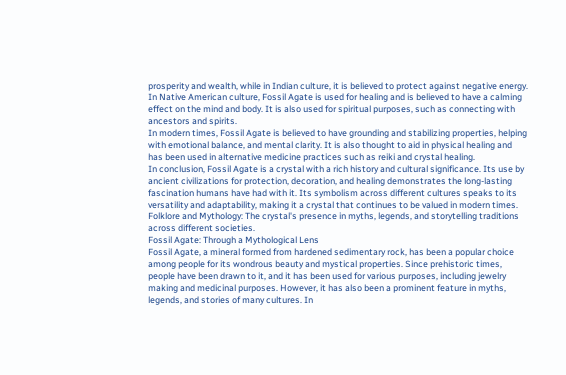prosperity and wealth, while in Indian culture, it is believed to protect against negative energy.
In Native American culture, Fossil Agate is used for healing and is believed to have a calming effect on the mind and body. It is also used for spiritual purposes, such as connecting with ancestors and spirits.
In modern times, Fossil Agate is believed to have grounding and stabilizing properties, helping with emotional balance, and mental clarity. It is also thought to aid in physical healing and has been used in alternative medicine practices such as reiki and crystal healing.
In conclusion, Fossil Agate is a crystal with a rich history and cultural significance. Its use by ancient civilizations for protection, decoration, and healing demonstrates the long-lasting fascination humans have had with it. Its symbolism across different cultures speaks to its versatility and adaptability, making it a crystal that continues to be valued in modern times.
Folklore and Mythology: The crystal's presence in myths, legends, and storytelling traditions across different societies.
Fossil Agate: Through a Mythological Lens
Fossil Agate, a mineral formed from hardened sedimentary rock, has been a popular choice among people for its wondrous beauty and mystical properties. Since prehistoric times, people have been drawn to it, and it has been used for various purposes, including jewelry making and medicinal purposes. However, it has also been a prominent feature in myths, legends, and stories of many cultures. In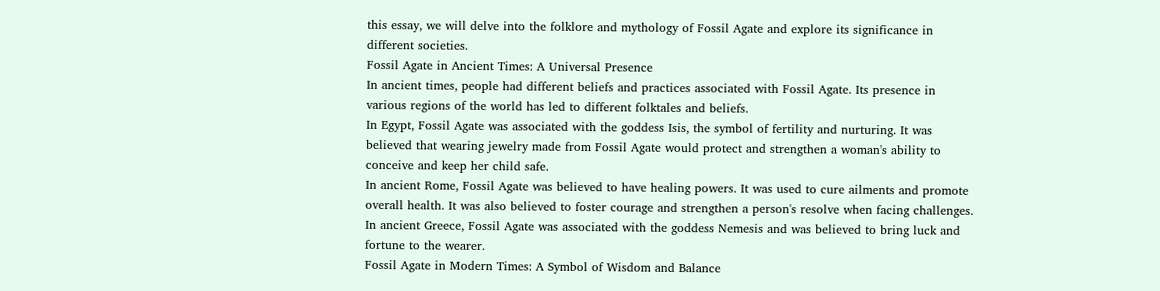this essay, we will delve into the folklore and mythology of Fossil Agate and explore its significance in different societies.
Fossil Agate in Ancient Times: A Universal Presence
In ancient times, people had different beliefs and practices associated with Fossil Agate. Its presence in various regions of the world has led to different folktales and beliefs.
In Egypt, Fossil Agate was associated with the goddess Isis, the symbol of fertility and nurturing. It was believed that wearing jewelry made from Fossil Agate would protect and strengthen a woman's ability to conceive and keep her child safe.
In ancient Rome, Fossil Agate was believed to have healing powers. It was used to cure ailments and promote overall health. It was also believed to foster courage and strengthen a person's resolve when facing challenges.
In ancient Greece, Fossil Agate was associated with the goddess Nemesis and was believed to bring luck and fortune to the wearer.
Fossil Agate in Modern Times: A Symbol of Wisdom and Balance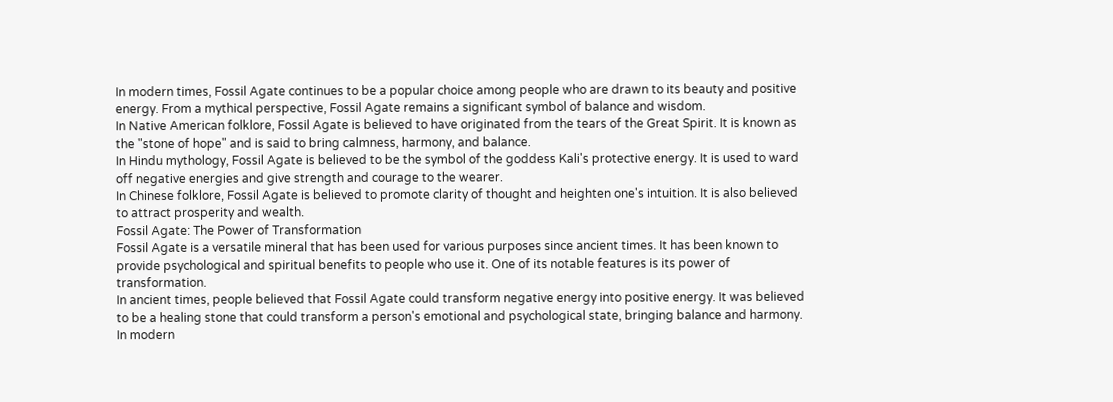In modern times, Fossil Agate continues to be a popular choice among people who are drawn to its beauty and positive energy. From a mythical perspective, Fossil Agate remains a significant symbol of balance and wisdom.
In Native American folklore, Fossil Agate is believed to have originated from the tears of the Great Spirit. It is known as the "stone of hope" and is said to bring calmness, harmony, and balance.
In Hindu mythology, Fossil Agate is believed to be the symbol of the goddess Kali's protective energy. It is used to ward off negative energies and give strength and courage to the wearer.
In Chinese folklore, Fossil Agate is believed to promote clarity of thought and heighten one's intuition. It is also believed to attract prosperity and wealth.
Fossil Agate: The Power of Transformation
Fossil Agate is a versatile mineral that has been used for various purposes since ancient times. It has been known to provide psychological and spiritual benefits to people who use it. One of its notable features is its power of transformation.
In ancient times, people believed that Fossil Agate could transform negative energy into positive energy. It was believed to be a healing stone that could transform a person's emotional and psychological state, bringing balance and harmony.
In modern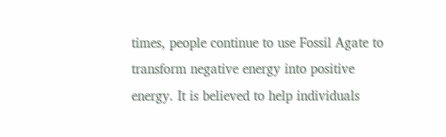times, people continue to use Fossil Agate to transform negative energy into positive energy. It is believed to help individuals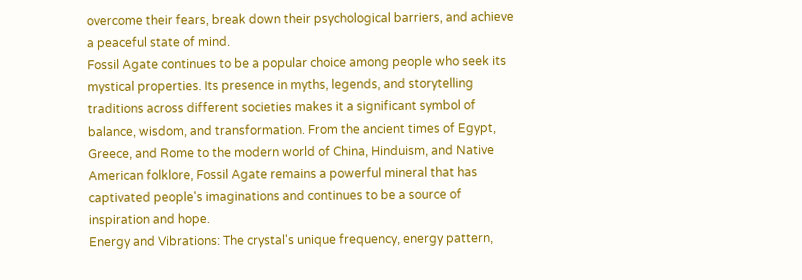overcome their fears, break down their psychological barriers, and achieve a peaceful state of mind.
Fossil Agate continues to be a popular choice among people who seek its mystical properties. Its presence in myths, legends, and storytelling traditions across different societies makes it a significant symbol of balance, wisdom, and transformation. From the ancient times of Egypt, Greece, and Rome to the modern world of China, Hinduism, and Native American folklore, Fossil Agate remains a powerful mineral that has captivated people's imaginations and continues to be a source of inspiration and hope.
Energy and Vibrations: The crystal's unique frequency, energy pattern,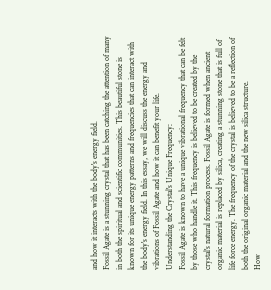and how it interacts with the body's energy field.
Fossil Agate is a stunning crystal that has been catching the attention of many in both the spiritual and scientific communities. This beautiful stone is known for its unique energy patterns and frequencies that can interact with the body's energy field. In this essay, we will discuss the energy and vibrations of Fossil Agate and how it can benefit your life.
Understanding the Crystal's Unique Frequency:
Fossil Agate is known to have a unique vibrational frequency that can be felt by those who handle it. This frequency is believed to be created by the crystal's natural formation process. Fossil Agate is formed when ancient organic material is replaced by silica, creating a stunning stone that is full of life force energy. The frequency of the crystal is believed to be a reflection of both the original organic material and the new silica structure.
How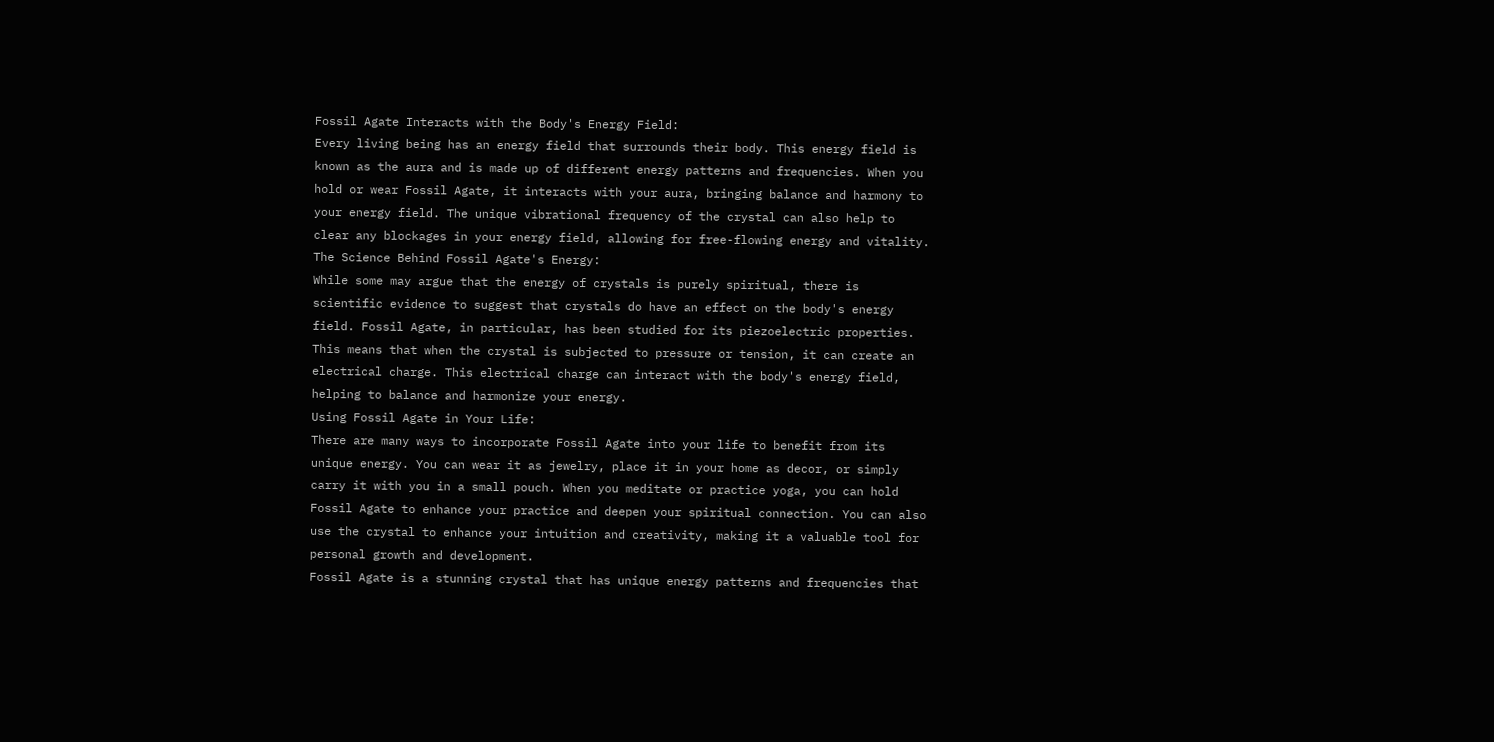Fossil Agate Interacts with the Body's Energy Field:
Every living being has an energy field that surrounds their body. This energy field is known as the aura and is made up of different energy patterns and frequencies. When you hold or wear Fossil Agate, it interacts with your aura, bringing balance and harmony to your energy field. The unique vibrational frequency of the crystal can also help to clear any blockages in your energy field, allowing for free-flowing energy and vitality.
The Science Behind Fossil Agate's Energy:
While some may argue that the energy of crystals is purely spiritual, there is scientific evidence to suggest that crystals do have an effect on the body's energy field. Fossil Agate, in particular, has been studied for its piezoelectric properties. This means that when the crystal is subjected to pressure or tension, it can create an electrical charge. This electrical charge can interact with the body's energy field, helping to balance and harmonize your energy.
Using Fossil Agate in Your Life:
There are many ways to incorporate Fossil Agate into your life to benefit from its unique energy. You can wear it as jewelry, place it in your home as decor, or simply carry it with you in a small pouch. When you meditate or practice yoga, you can hold Fossil Agate to enhance your practice and deepen your spiritual connection. You can also use the crystal to enhance your intuition and creativity, making it a valuable tool for personal growth and development.
Fossil Agate is a stunning crystal that has unique energy patterns and frequencies that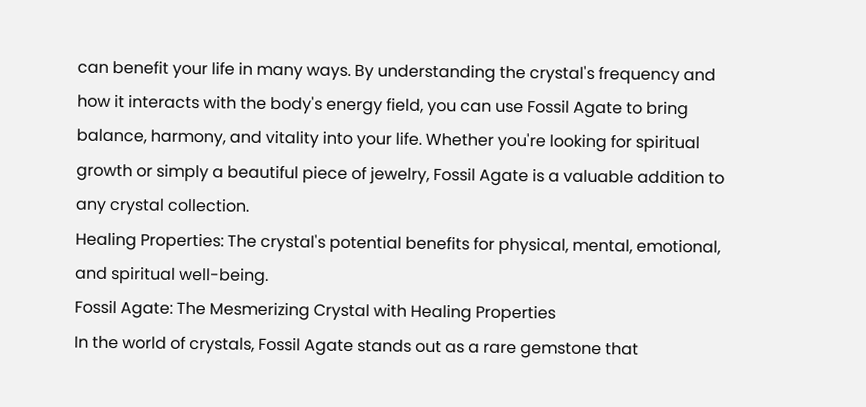can benefit your life in many ways. By understanding the crystal's frequency and how it interacts with the body's energy field, you can use Fossil Agate to bring balance, harmony, and vitality into your life. Whether you're looking for spiritual growth or simply a beautiful piece of jewelry, Fossil Agate is a valuable addition to any crystal collection.
Healing Properties: The crystal's potential benefits for physical, mental, emotional, and spiritual well-being.
Fossil Agate: The Mesmerizing Crystal with Healing Properties
In the world of crystals, Fossil Agate stands out as a rare gemstone that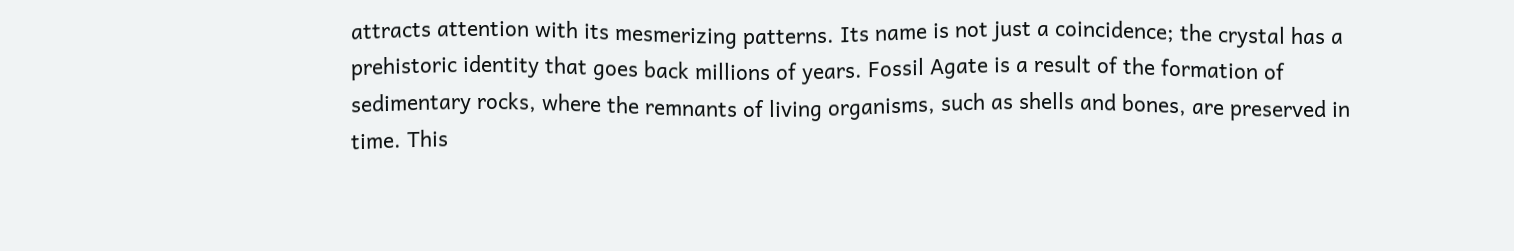attracts attention with its mesmerizing patterns. Its name is not just a coincidence; the crystal has a prehistoric identity that goes back millions of years. Fossil Agate is a result of the formation of sedimentary rocks, where the remnants of living organisms, such as shells and bones, are preserved in time. This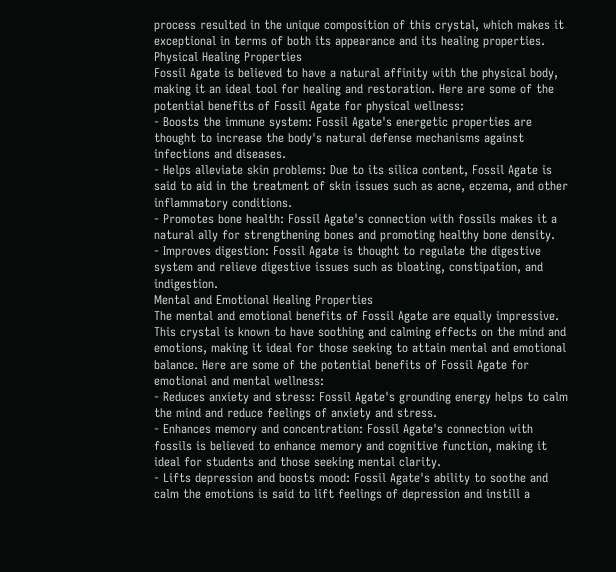process resulted in the unique composition of this crystal, which makes it exceptional in terms of both its appearance and its healing properties.
Physical Healing Properties
Fossil Agate is believed to have a natural affinity with the physical body, making it an ideal tool for healing and restoration. Here are some of the potential benefits of Fossil Agate for physical wellness:
- Boosts the immune system: Fossil Agate's energetic properties are thought to increase the body's natural defense mechanisms against infections and diseases.
- Helps alleviate skin problems: Due to its silica content, Fossil Agate is said to aid in the treatment of skin issues such as acne, eczema, and other inflammatory conditions.
- Promotes bone health: Fossil Agate's connection with fossils makes it a natural ally for strengthening bones and promoting healthy bone density.
- Improves digestion: Fossil Agate is thought to regulate the digestive system and relieve digestive issues such as bloating, constipation, and indigestion.
Mental and Emotional Healing Properties
The mental and emotional benefits of Fossil Agate are equally impressive. This crystal is known to have soothing and calming effects on the mind and emotions, making it ideal for those seeking to attain mental and emotional balance. Here are some of the potential benefits of Fossil Agate for emotional and mental wellness:
- Reduces anxiety and stress: Fossil Agate's grounding energy helps to calm the mind and reduce feelings of anxiety and stress.
- Enhances memory and concentration: Fossil Agate's connection with fossils is believed to enhance memory and cognitive function, making it ideal for students and those seeking mental clarity.
- Lifts depression and boosts mood: Fossil Agate's ability to soothe and calm the emotions is said to lift feelings of depression and instill a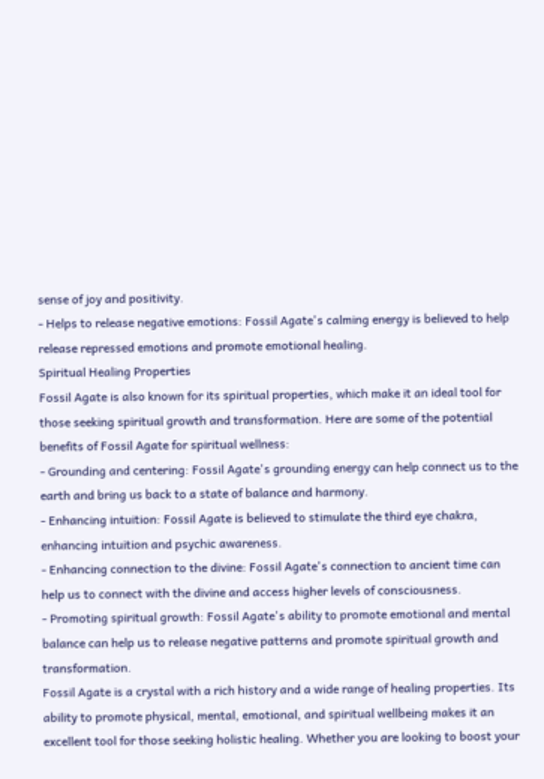sense of joy and positivity.
- Helps to release negative emotions: Fossil Agate's calming energy is believed to help release repressed emotions and promote emotional healing.
Spiritual Healing Properties
Fossil Agate is also known for its spiritual properties, which make it an ideal tool for those seeking spiritual growth and transformation. Here are some of the potential benefits of Fossil Agate for spiritual wellness:
- Grounding and centering: Fossil Agate's grounding energy can help connect us to the earth and bring us back to a state of balance and harmony.
- Enhancing intuition: Fossil Agate is believed to stimulate the third eye chakra, enhancing intuition and psychic awareness.
- Enhancing connection to the divine: Fossil Agate's connection to ancient time can help us to connect with the divine and access higher levels of consciousness.
- Promoting spiritual growth: Fossil Agate's ability to promote emotional and mental balance can help us to release negative patterns and promote spiritual growth and transformation.
Fossil Agate is a crystal with a rich history and a wide range of healing properties. Its ability to promote physical, mental, emotional, and spiritual wellbeing makes it an excellent tool for those seeking holistic healing. Whether you are looking to boost your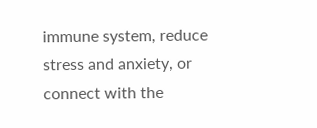immune system, reduce stress and anxiety, or connect with the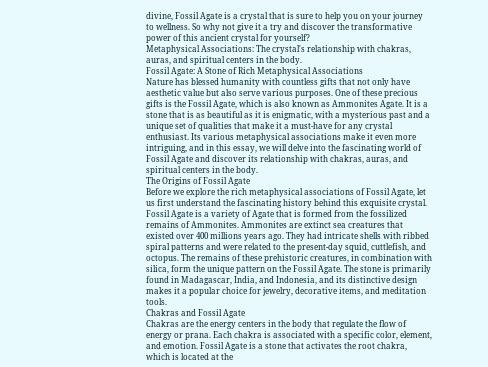divine, Fossil Agate is a crystal that is sure to help you on your journey to wellness. So why not give it a try and discover the transformative power of this ancient crystal for yourself?
Metaphysical Associations: The crystal's relationship with chakras, auras, and spiritual centers in the body.
Fossil Agate: A Stone of Rich Metaphysical Associations
Nature has blessed humanity with countless gifts that not only have aesthetic value but also serve various purposes. One of these precious gifts is the Fossil Agate, which is also known as Ammonites Agate. It is a stone that is as beautiful as it is enigmatic, with a mysterious past and a unique set of qualities that make it a must-have for any crystal enthusiast. Its various metaphysical associations make it even more intriguing, and in this essay, we will delve into the fascinating world of Fossil Agate and discover its relationship with chakras, auras, and spiritual centers in the body.
The Origins of Fossil Agate
Before we explore the rich metaphysical associations of Fossil Agate, let us first understand the fascinating history behind this exquisite crystal. Fossil Agate is a variety of Agate that is formed from the fossilized remains of Ammonites. Ammonites are extinct sea creatures that existed over 400 millions years ago. They had intricate shells with ribbed spiral patterns and were related to the present-day squid, cuttlefish, and octopus. The remains of these prehistoric creatures, in combination with silica, form the unique pattern on the Fossil Agate. The stone is primarily found in Madagascar, India, and Indonesia, and its distinctive design makes it a popular choice for jewelry, decorative items, and meditation tools.
Chakras and Fossil Agate
Chakras are the energy centers in the body that regulate the flow of energy or prana. Each chakra is associated with a specific color, element, and emotion. Fossil Agate is a stone that activates the root chakra, which is located at the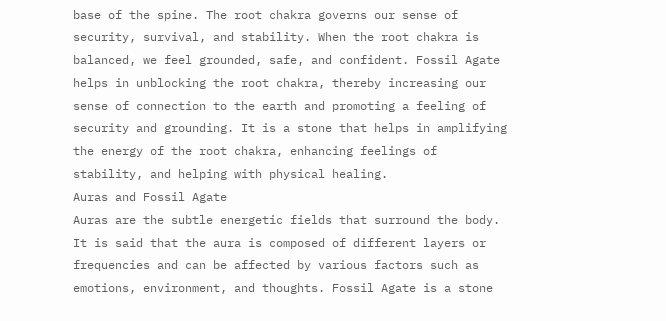base of the spine. The root chakra governs our sense of security, survival, and stability. When the root chakra is balanced, we feel grounded, safe, and confident. Fossil Agate helps in unblocking the root chakra, thereby increasing our sense of connection to the earth and promoting a feeling of security and grounding. It is a stone that helps in amplifying the energy of the root chakra, enhancing feelings of stability, and helping with physical healing.
Auras and Fossil Agate
Auras are the subtle energetic fields that surround the body. It is said that the aura is composed of different layers or frequencies and can be affected by various factors such as emotions, environment, and thoughts. Fossil Agate is a stone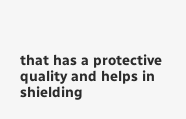that has a protective quality and helps in shielding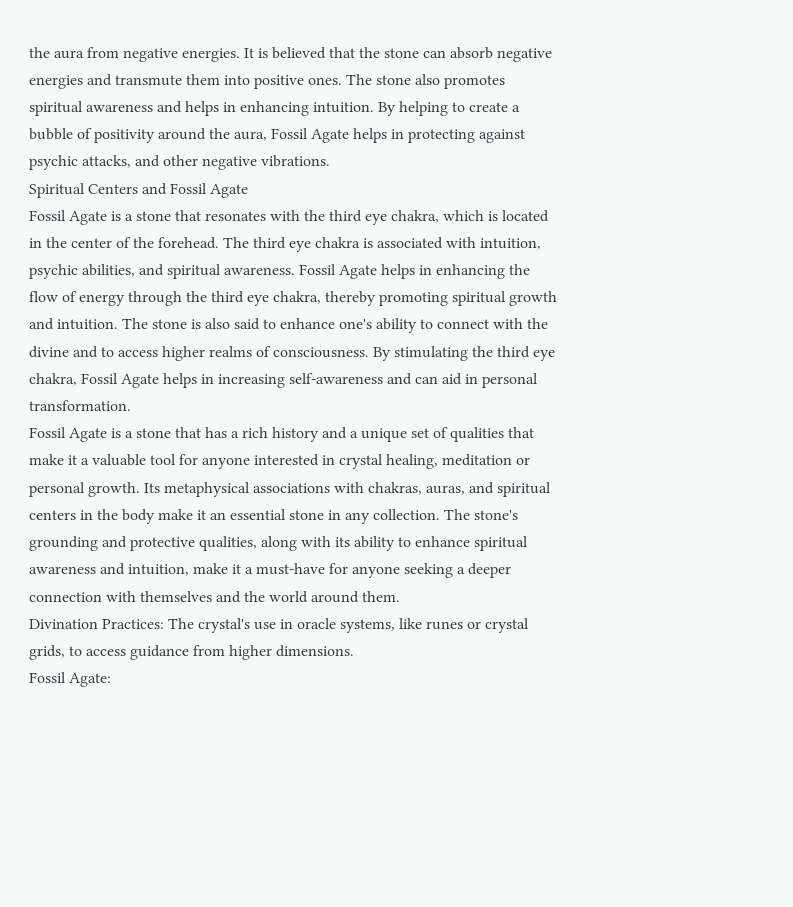the aura from negative energies. It is believed that the stone can absorb negative energies and transmute them into positive ones. The stone also promotes spiritual awareness and helps in enhancing intuition. By helping to create a bubble of positivity around the aura, Fossil Agate helps in protecting against psychic attacks, and other negative vibrations.
Spiritual Centers and Fossil Agate
Fossil Agate is a stone that resonates with the third eye chakra, which is located in the center of the forehead. The third eye chakra is associated with intuition, psychic abilities, and spiritual awareness. Fossil Agate helps in enhancing the flow of energy through the third eye chakra, thereby promoting spiritual growth and intuition. The stone is also said to enhance one's ability to connect with the divine and to access higher realms of consciousness. By stimulating the third eye chakra, Fossil Agate helps in increasing self-awareness and can aid in personal transformation.
Fossil Agate is a stone that has a rich history and a unique set of qualities that make it a valuable tool for anyone interested in crystal healing, meditation or personal growth. Its metaphysical associations with chakras, auras, and spiritual centers in the body make it an essential stone in any collection. The stone's grounding and protective qualities, along with its ability to enhance spiritual awareness and intuition, make it a must-have for anyone seeking a deeper connection with themselves and the world around them.
Divination Practices: The crystal's use in oracle systems, like runes or crystal grids, to access guidance from higher dimensions.
Fossil Agate: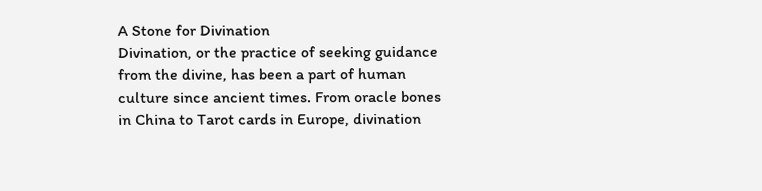A Stone for Divination
Divination, or the practice of seeking guidance from the divine, has been a part of human culture since ancient times. From oracle bones in China to Tarot cards in Europe, divination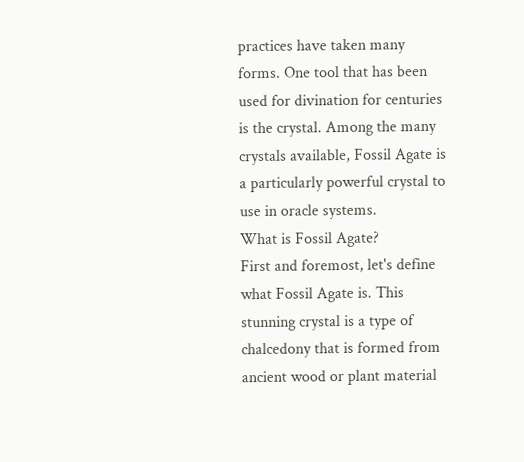practices have taken many forms. One tool that has been used for divination for centuries is the crystal. Among the many crystals available, Fossil Agate is a particularly powerful crystal to use in oracle systems.
What is Fossil Agate?
First and foremost, let's define what Fossil Agate is. This stunning crystal is a type of chalcedony that is formed from ancient wood or plant material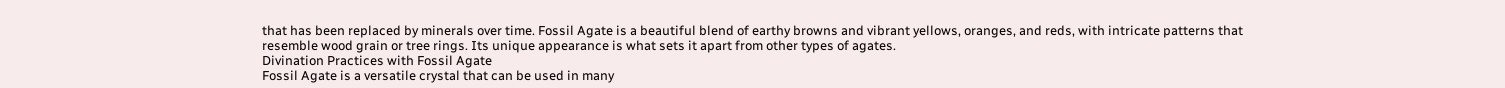that has been replaced by minerals over time. Fossil Agate is a beautiful blend of earthy browns and vibrant yellows, oranges, and reds, with intricate patterns that resemble wood grain or tree rings. Its unique appearance is what sets it apart from other types of agates.
Divination Practices with Fossil Agate
Fossil Agate is a versatile crystal that can be used in many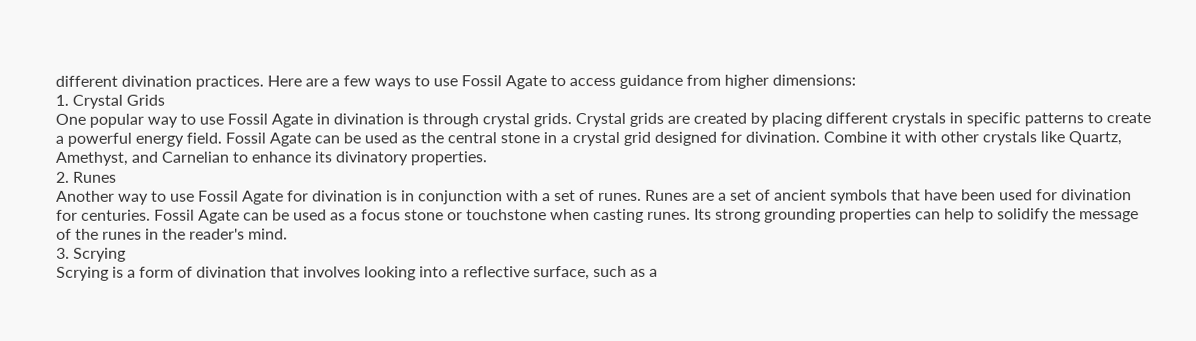different divination practices. Here are a few ways to use Fossil Agate to access guidance from higher dimensions:
1. Crystal Grids
One popular way to use Fossil Agate in divination is through crystal grids. Crystal grids are created by placing different crystals in specific patterns to create a powerful energy field. Fossil Agate can be used as the central stone in a crystal grid designed for divination. Combine it with other crystals like Quartz, Amethyst, and Carnelian to enhance its divinatory properties.
2. Runes
Another way to use Fossil Agate for divination is in conjunction with a set of runes. Runes are a set of ancient symbols that have been used for divination for centuries. Fossil Agate can be used as a focus stone or touchstone when casting runes. Its strong grounding properties can help to solidify the message of the runes in the reader's mind.
3. Scrying
Scrying is a form of divination that involves looking into a reflective surface, such as a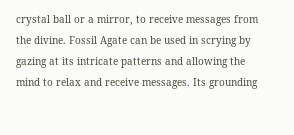crystal ball or a mirror, to receive messages from the divine. Fossil Agate can be used in scrying by gazing at its intricate patterns and allowing the mind to relax and receive messages. Its grounding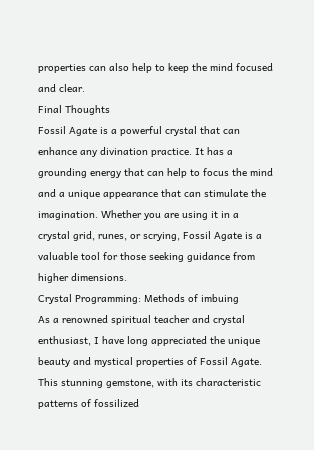properties can also help to keep the mind focused and clear.
Final Thoughts
Fossil Agate is a powerful crystal that can enhance any divination practice. It has a grounding energy that can help to focus the mind and a unique appearance that can stimulate the imagination. Whether you are using it in a crystal grid, runes, or scrying, Fossil Agate is a valuable tool for those seeking guidance from higher dimensions.
Crystal Programming: Methods of imbuing
As a renowned spiritual teacher and crystal enthusiast, I have long appreciated the unique beauty and mystical properties of Fossil Agate. This stunning gemstone, with its characteristic patterns of fossilized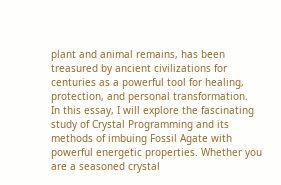plant and animal remains, has been treasured by ancient civilizations for centuries as a powerful tool for healing, protection, and personal transformation.
In this essay, I will explore the fascinating study of Crystal Programming and its methods of imbuing Fossil Agate with powerful energetic properties. Whether you are a seasoned crystal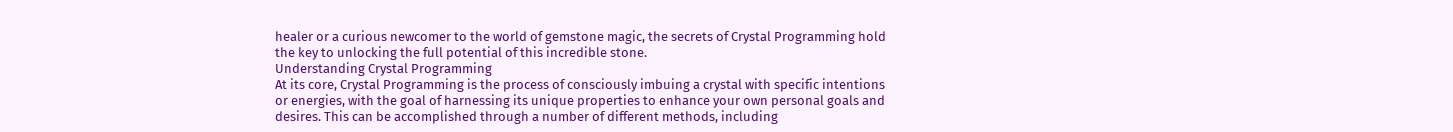healer or a curious newcomer to the world of gemstone magic, the secrets of Crystal Programming hold the key to unlocking the full potential of this incredible stone.
Understanding Crystal Programming
At its core, Crystal Programming is the process of consciously imbuing a crystal with specific intentions or energies, with the goal of harnessing its unique properties to enhance your own personal goals and desires. This can be accomplished through a number of different methods, including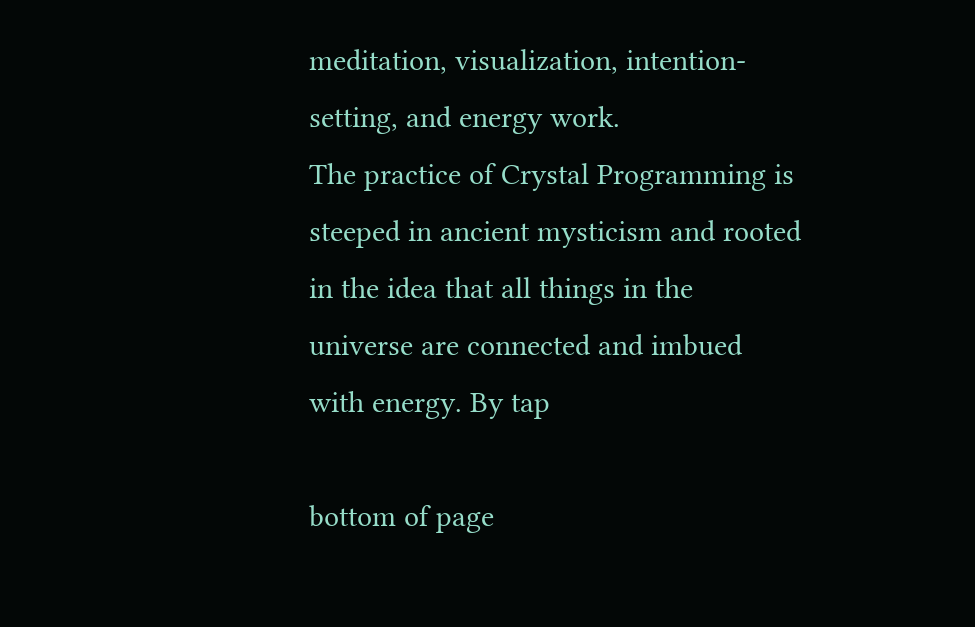meditation, visualization, intention-setting, and energy work.
The practice of Crystal Programming is steeped in ancient mysticism and rooted in the idea that all things in the universe are connected and imbued with energy. By tap

bottom of page